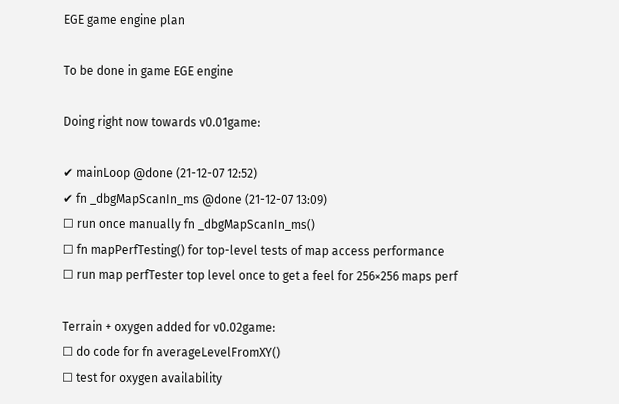EGE game engine plan

To be done in game EGE engine

Doing right now towards v0.01game:

✔ mainLoop @done (21-12-07 12:52)
✔ fn _dbgMapScanIn_ms @done (21-12-07 13:09)
☐ run once manually fn _dbgMapScanIn_ms()
☐ fn mapPerfTesting() for top-level tests of map access performance
☐ run map perfTester top level once to get a feel for 256×256 maps perf

Terrain + oxygen added for v0.02game:
☐ do code for fn averageLevelFromXY()
☐ test for oxygen availability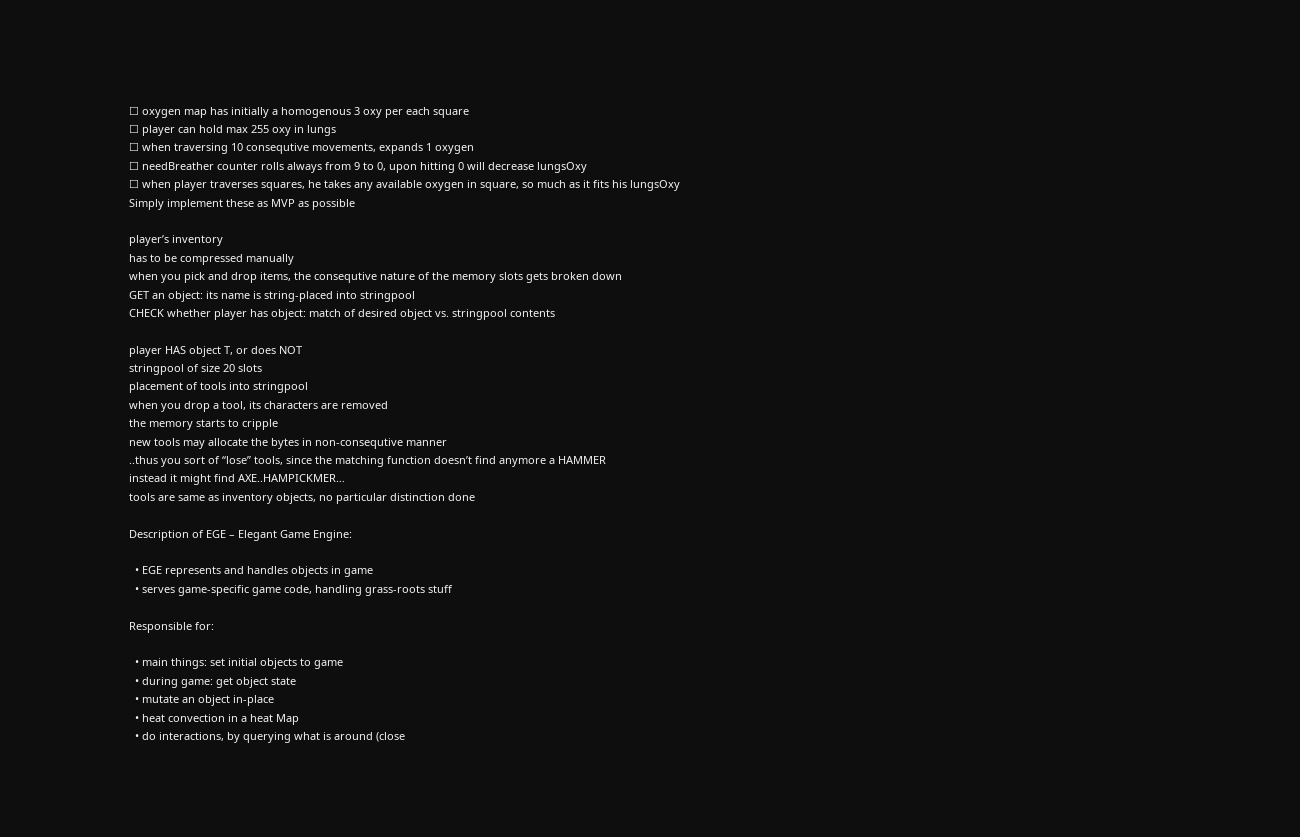☐ oxygen map has initially a homogenous 3 oxy per each square
☐ player can hold max 255 oxy in lungs
☐ when traversing 10 consequtive movements, expands 1 oxygen
☐ needBreather counter rolls always from 9 to 0, upon hitting 0 will decrease lungsOxy
☐ when player traverses squares, he takes any available oxygen in square, so much as it fits his lungsOxy
Simply implement these as MVP as possible

player’s inventory
has to be compressed manually
when you pick and drop items, the consequtive nature of the memory slots gets broken down
GET an object: its name is string-placed into stringpool
CHECK whether player has object: match of desired object vs. stringpool contents

player HAS object T, or does NOT
stringpool of size 20 slots
placement of tools into stringpool
when you drop a tool, its characters are removed
the memory starts to cripple
new tools may allocate the bytes in non-consequtive manner
..thus you sort of “lose” tools, since the matching function doesn’t find anymore a HAMMER
instead it might find AXE..HAMPICKMER…
tools are same as inventory objects, no particular distinction done

Description of EGE – Elegant Game Engine:

  • EGE represents and handles objects in game
  • serves game-specific game code, handling grass-roots stuff

Responsible for:

  • main things: set initial objects to game
  • during game: get object state
  • mutate an object in-place
  • heat convection in a heat Map
  • do interactions, by querying what is around (close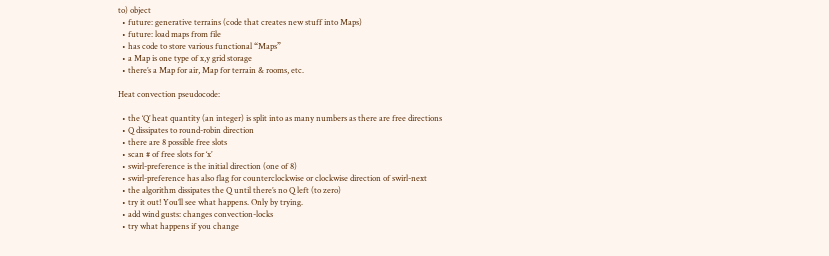to) object
  • future: generative terrains (code that creates new stuff into Maps)
  • future: load maps from file
  • has code to store various functional “Maps”
  • a Map is one type of x,y grid storage
  • there’s a Map for air, Map for terrain & rooms, etc.

Heat convection pseudocode:

  • the ‘Q’ heat quantity (an integer) is split into as many numbers as there are free directions
  • Q dissipates to round-robin direction
  • there are 8 possible free slots
  • scan # of free slots for ‘x’
  • swirl-preference is the initial direction (one of 8)
  • swirl-preference has also flag for counterclockwise or clockwise direction of swirl-next
  • the algorithm dissipates the Q until there’s no Q left (to zero)
  • try it out! You’ll see what happens. Only by trying.
  • add wind gusts: changes convection-locks
  • try what happens if you change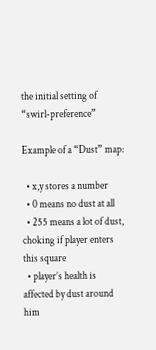the initial setting of “swirl-preference”

Example of a “Dust” map:

  • x,y stores a number
  • 0 means no dust at all
  • 255 means a lot of dust, choking if player enters this square
  • player’s health is affected by dust around him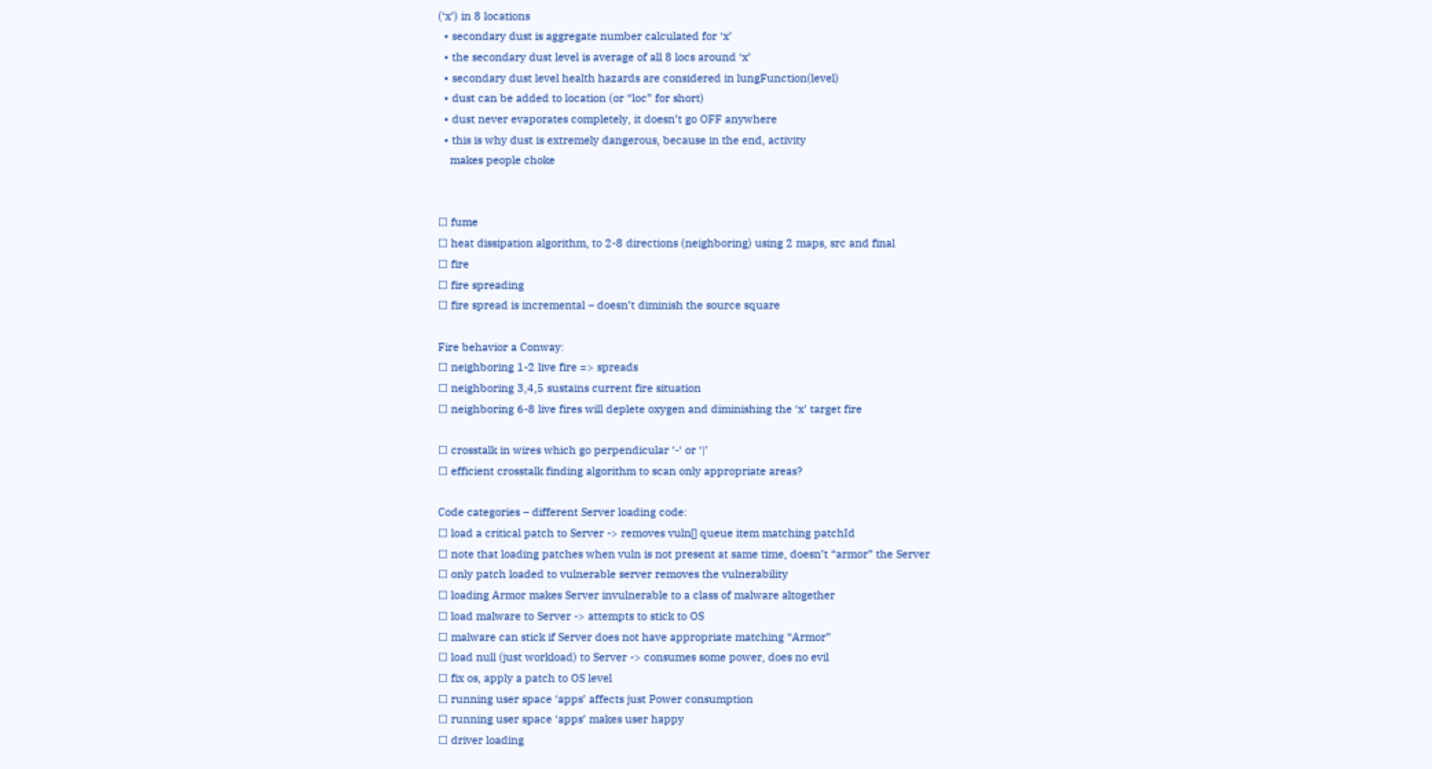(‘x’) in 8 locations
  • secondary dust is aggregate number calculated for ‘x’
  • the secondary dust level is average of all 8 locs around ‘x’
  • secondary dust level health hazards are considered in lungFunction(level)
  • dust can be added to location (or “loc” for short)
  • dust never evaporates completely, it doesn’t go OFF anywhere
  • this is why dust is extremely dangerous, because in the end, activity
    makes people choke


☐ fume
☐ heat dissipation algorithm, to 2-8 directions (neighboring) using 2 maps, src and final
☐ fire
☐ fire spreading
☐ fire spread is incremental – doesn’t diminish the source square

Fire behavior a Conway:
☐ neighboring 1-2 live fire => spreads
☐ neighboring 3,4,5 sustains current fire situation
☐ neighboring 6-8 live fires will deplete oxygen and diminishing the ‘x’ target fire

☐ crosstalk in wires which go perpendicular ‘-‘ or ‘|’
☐ efficient crosstalk finding algorithm to scan only appropriate areas?

Code categories – different Server loading code:
☐ load a critical patch to Server -> removes vuln[] queue item matching patchId
☐ note that loading patches when vuln is not present at same time, doesn’t “armor” the Server
☐ only patch loaded to vulnerable server removes the vulnerability
☐ loading Armor makes Server invulnerable to a class of malware altogether
☐ load malware to Server -> attempts to stick to OS
☐ malware can stick if Server does not have appropriate matching “Armor”
☐ load null (just workload) to Server -> consumes some power, does no evil
☐ fix os, apply a patch to OS level
☐ running user space ‘apps’ affects just Power consumption
☐ running user space ‘apps’ makes user happy
☐ driver loading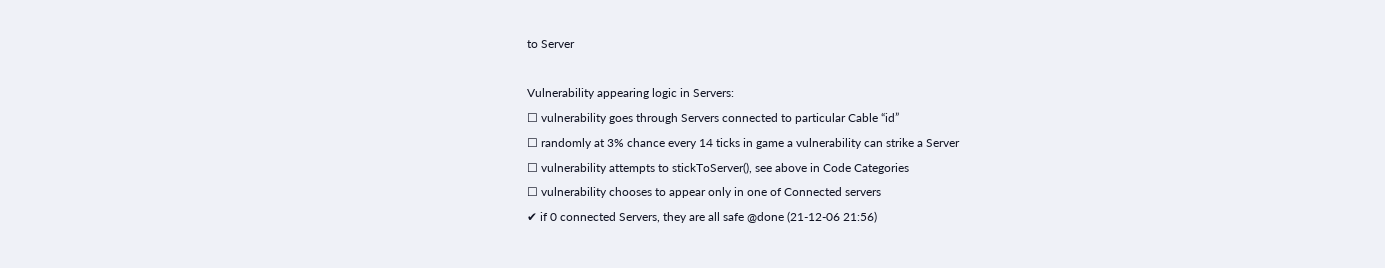to Server

Vulnerability appearing logic in Servers:
☐ vulnerability goes through Servers connected to particular Cable “id”
☐ randomly at 3% chance every 14 ticks in game a vulnerability can strike a Server
☐ vulnerability attempts to stickToServer(), see above in Code Categories
☐ vulnerability chooses to appear only in one of Connected servers
✔ if 0 connected Servers, they are all safe @done (21-12-06 21:56)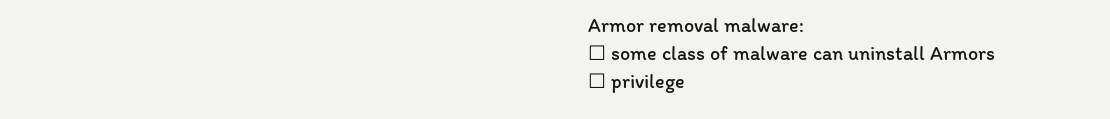Armor removal malware:
☐ some class of malware can uninstall Armors
☐ privilege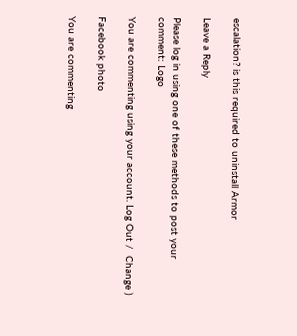escalation? is this required to uninstall Armor

Leave a Reply

Please log in using one of these methods to post your comment: Logo

You are commenting using your account. Log Out /  Change )

Facebook photo

You are commenting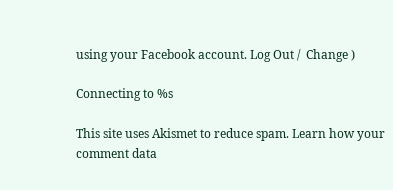using your Facebook account. Log Out /  Change )

Connecting to %s

This site uses Akismet to reduce spam. Learn how your comment data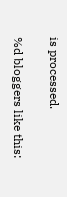is processed.

%d bloggers like this: